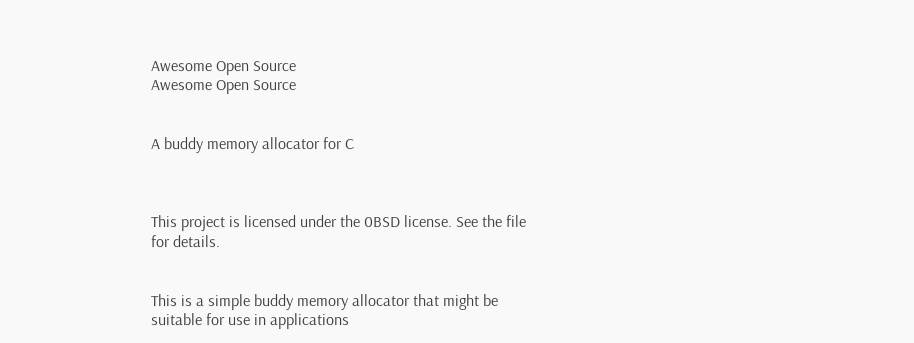Awesome Open Source
Awesome Open Source


A buddy memory allocator for C



This project is licensed under the 0BSD license. See the file for details.


This is a simple buddy memory allocator that might be suitable for use in applications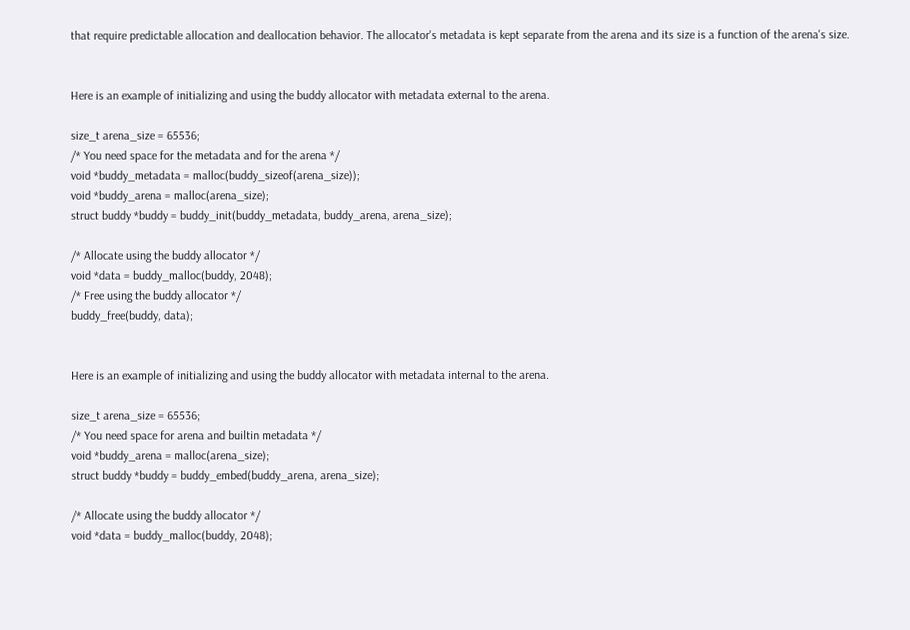that require predictable allocation and deallocation behavior. The allocator's metadata is kept separate from the arena and its size is a function of the arena's size.


Here is an example of initializing and using the buddy allocator with metadata external to the arena.

size_t arena_size = 65536;
/* You need space for the metadata and for the arena */
void *buddy_metadata = malloc(buddy_sizeof(arena_size));
void *buddy_arena = malloc(arena_size);
struct buddy *buddy = buddy_init(buddy_metadata, buddy_arena, arena_size);

/* Allocate using the buddy allocator */
void *data = buddy_malloc(buddy, 2048);
/* Free using the buddy allocator */
buddy_free(buddy, data);


Here is an example of initializing and using the buddy allocator with metadata internal to the arena.

size_t arena_size = 65536;
/* You need space for arena and builtin metadata */
void *buddy_arena = malloc(arena_size);
struct buddy *buddy = buddy_embed(buddy_arena, arena_size);

/* Allocate using the buddy allocator */
void *data = buddy_malloc(buddy, 2048);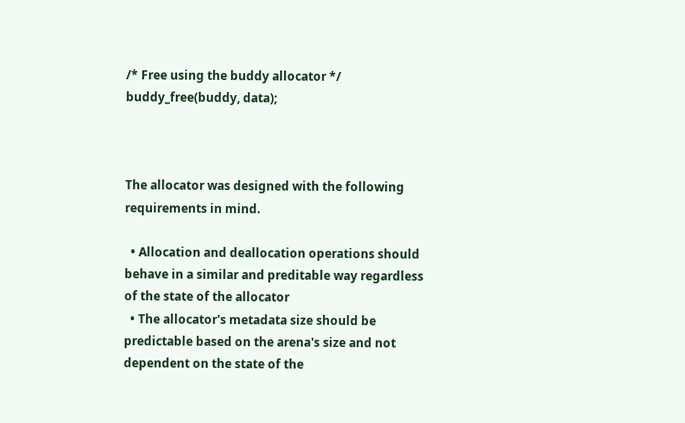/* Free using the buddy allocator */
buddy_free(buddy, data);



The allocator was designed with the following requirements in mind.

  • Allocation and deallocation operations should behave in a similar and preditable way regardless of the state of the allocator
  • The allocator's metadata size should be predictable based on the arena's size and not dependent on the state of the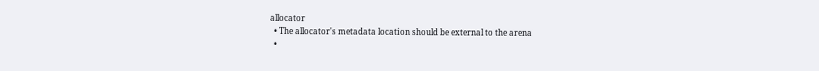allocator
  • The allocator's metadata location should be external to the arena
  •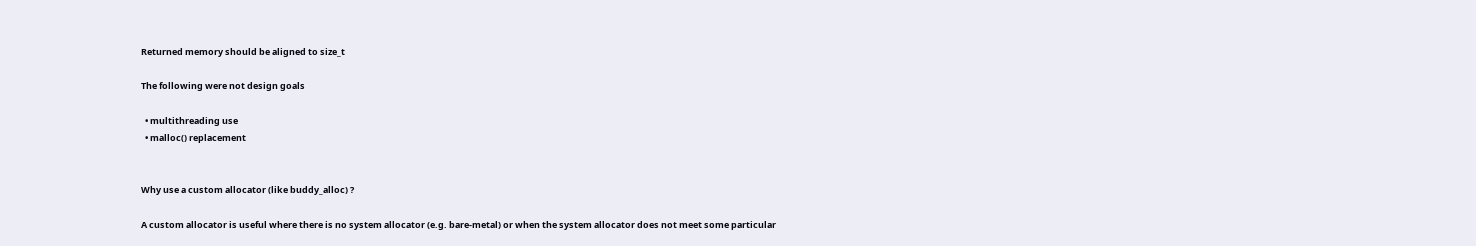Returned memory should be aligned to size_t

The following were not design goals

  • multithreading use
  • malloc() replacement


Why use a custom allocator (like buddy_alloc) ?

A custom allocator is useful where there is no system allocator (e.g. bare-metal) or when the system allocator does not meet some particular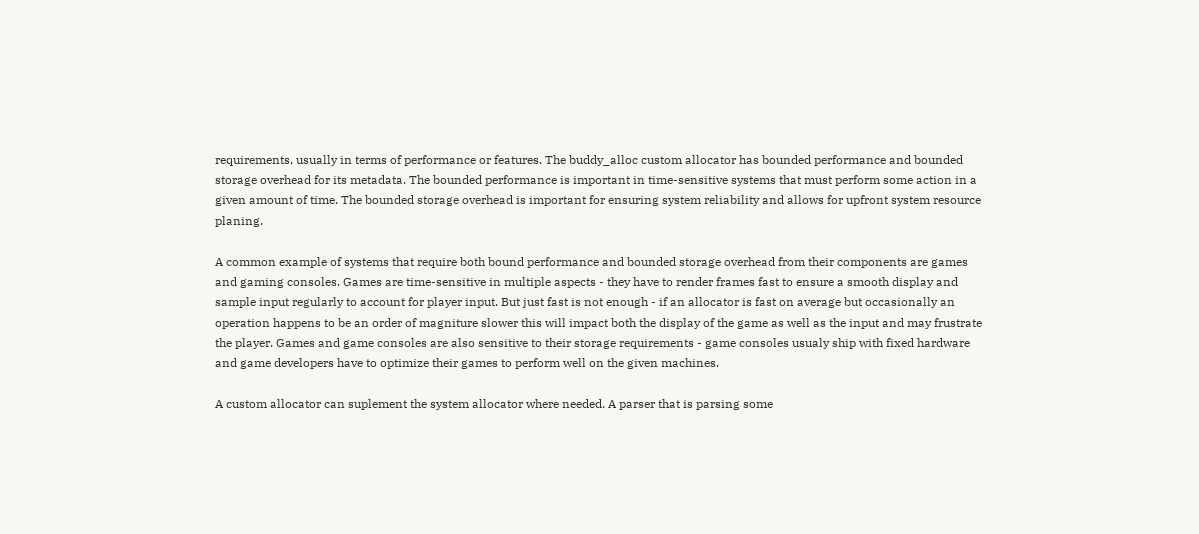requirements, usually in terms of performance or features. The buddy_alloc custom allocator has bounded performance and bounded storage overhead for its metadata. The bounded performance is important in time-sensitive systems that must perform some action in a given amount of time. The bounded storage overhead is important for ensuring system reliability and allows for upfront system resource planing.

A common example of systems that require both bound performance and bounded storage overhead from their components are games and gaming consoles. Games are time-sensitive in multiple aspects - they have to render frames fast to ensure a smooth display and sample input regularly to account for player input. But just fast is not enough - if an allocator is fast on average but occasionally an operation happens to be an order of magniture slower this will impact both the display of the game as well as the input and may frustrate the player. Games and game consoles are also sensitive to their storage requirements - game consoles usualy ship with fixed hardware and game developers have to optimize their games to perform well on the given machines.

A custom allocator can suplement the system allocator where needed. A parser that is parsing some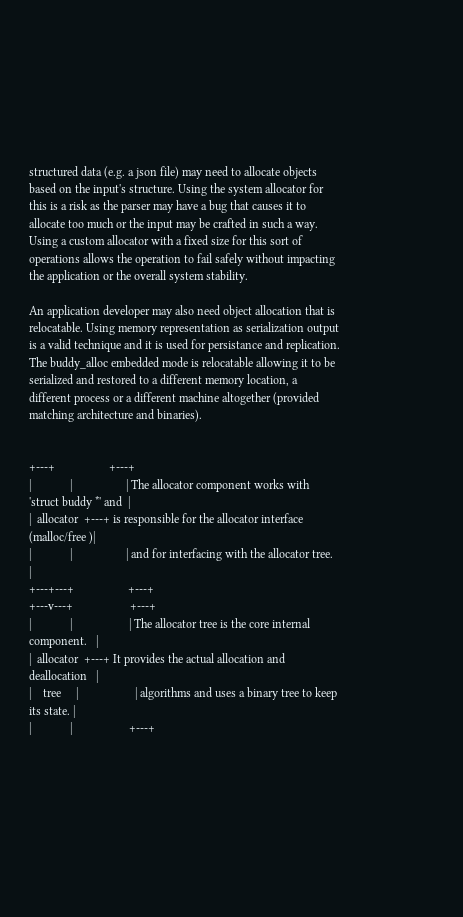structured data (e.g. a json file) may need to allocate objects based on the input's structure. Using the system allocator for this is a risk as the parser may have a bug that causes it to allocate too much or the input may be crafted in such a way. Using a custom allocator with a fixed size for this sort of operations allows the operation to fail safely without impacting the application or the overall system stability.

An application developer may also need object allocation that is relocatable. Using memory representation as serialization output is a valid technique and it is used for persistance and replication. The buddy_alloc embedded mode is relocatable allowing it to be serialized and restored to a different memory location, a different process or a different machine altogether (provided matching architecture and binaries).


+---+                  +---+
|             |                  | The allocator component works with 'struct buddy *' and  |
|  allocator  +---+ is responsible for the allocator interface (malloc/free )|
|             |                  | and for interfacing with the allocator tree.             |
+---+---+                  +---+
+---v---+                   +---+
|             |                   | The allocator tree is the core internal component.   |
|  allocator  +---+ It provides the actual allocation and deallocation   |
|    tree     |                   | algorithms and uses a binary tree to keep its state. |
|             |                   +---+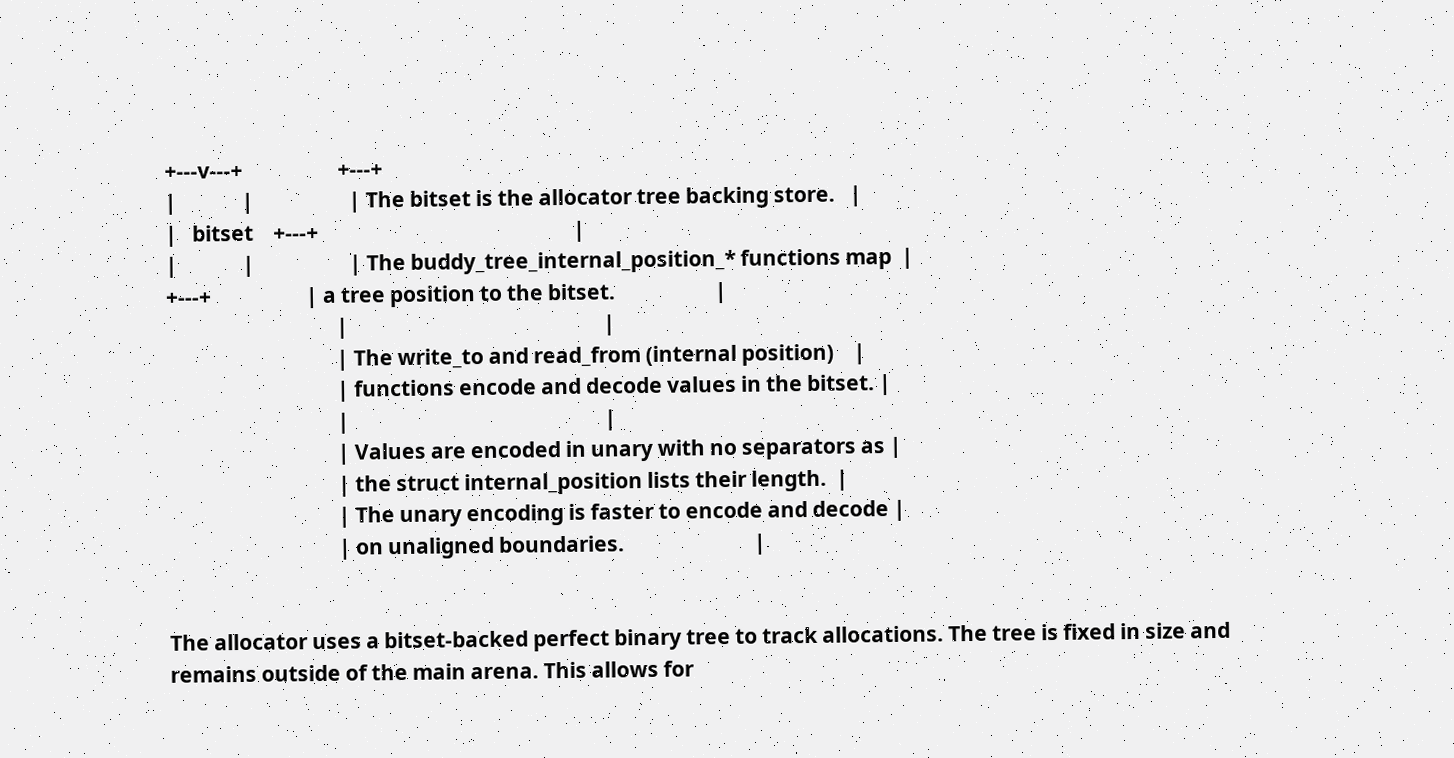+---v---+                   +---+
|             |                   | The bitset is the allocator tree backing store.   |
|   bitset    +---+                                                   |
|             |                   | The buddy_tree_internal_position_* functions map  |
+---+                   | a tree position to the bitset.                    |
                                  |                                                   |
                                  | The write_to and read_from (internal position)    |
                                  | functions encode and decode values in the bitset. |
                                  |                                                   |
                                  | Values are encoded in unary with no separators as |
                                  | the struct internal_position lists their length.  |
                                  | The unary encoding is faster to encode and decode |
                                  | on unaligned boundaries.                          |


The allocator uses a bitset-backed perfect binary tree to track allocations. The tree is fixed in size and remains outside of the main arena. This allows for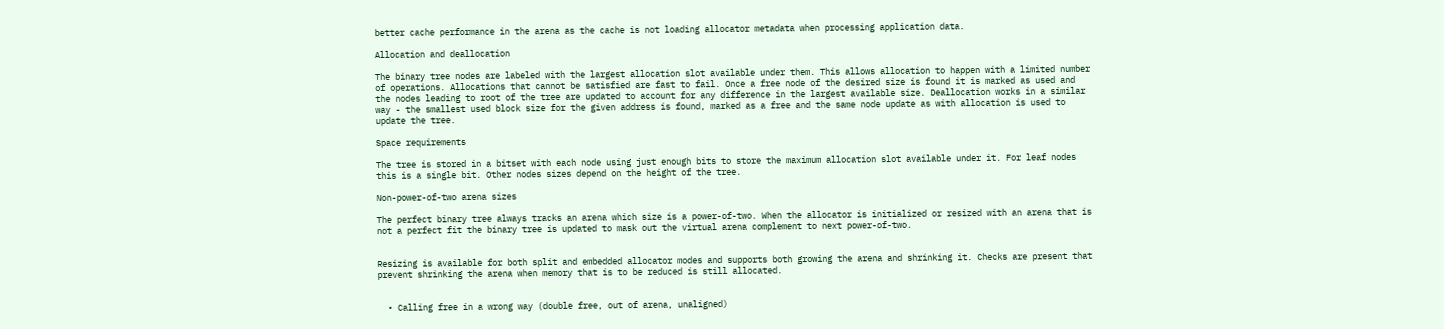better cache performance in the arena as the cache is not loading allocator metadata when processing application data.

Allocation and deallocation

The binary tree nodes are labeled with the largest allocation slot available under them. This allows allocation to happen with a limited number of operations. Allocations that cannot be satisfied are fast to fail. Once a free node of the desired size is found it is marked as used and the nodes leading to root of the tree are updated to account for any difference in the largest available size. Deallocation works in a similar way - the smallest used block size for the given address is found, marked as a free and the same node update as with allocation is used to update the tree.

Space requirements

The tree is stored in a bitset with each node using just enough bits to store the maximum allocation slot available under it. For leaf nodes this is a single bit. Other nodes sizes depend on the height of the tree.

Non-power-of-two arena sizes

The perfect binary tree always tracks an arena which size is a power-of-two. When the allocator is initialized or resized with an arena that is not a perfect fit the binary tree is updated to mask out the virtual arena complement to next power-of-two.


Resizing is available for both split and embedded allocator modes and supports both growing the arena and shrinking it. Checks are present that prevent shrinking the arena when memory that is to be reduced is still allocated.


  • Calling free in a wrong way (double free, out of arena, unaligned)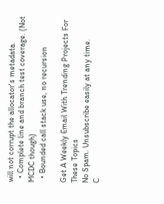will not corrupt the allocator's metadata.
  • Complete line and branch test coverage. (Not MCDC though)
  • Bounded call stack use, no recursion

Get A Weekly Email With Trending Projects For These Topics
No Spam. Unsubscribe easily at any time.
C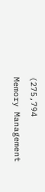(275,794
Memory Management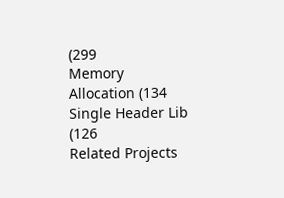(299
Memory Allocation (134
Single Header Lib (126
Related Projects